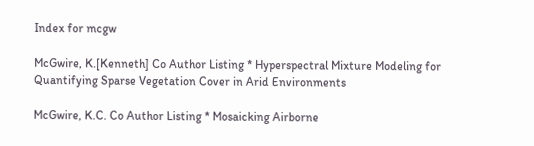Index for mcgw

McGwire, K.[Kenneth] Co Author Listing * Hyperspectral Mixture Modeling for Quantifying Sparse Vegetation Cover in Arid Environments

McGwire, K.C. Co Author Listing * Mosaicking Airborne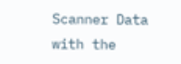Scanner Data with the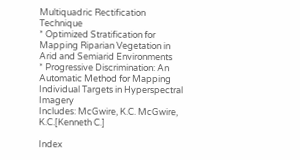Multiquadric Rectification Technique
* Optimized Stratification for Mapping Riparian Vegetation in Arid and Semiarid Environments
* Progressive Discrimination: An Automatic Method for Mapping Individual Targets in Hyperspectral Imagery
Includes: McGwire, K.C. McGwire, K.C.[Kenneth C.]

Index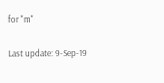for "m"

Last update: 9-Sep-19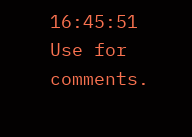16:45:51
Use for comments.